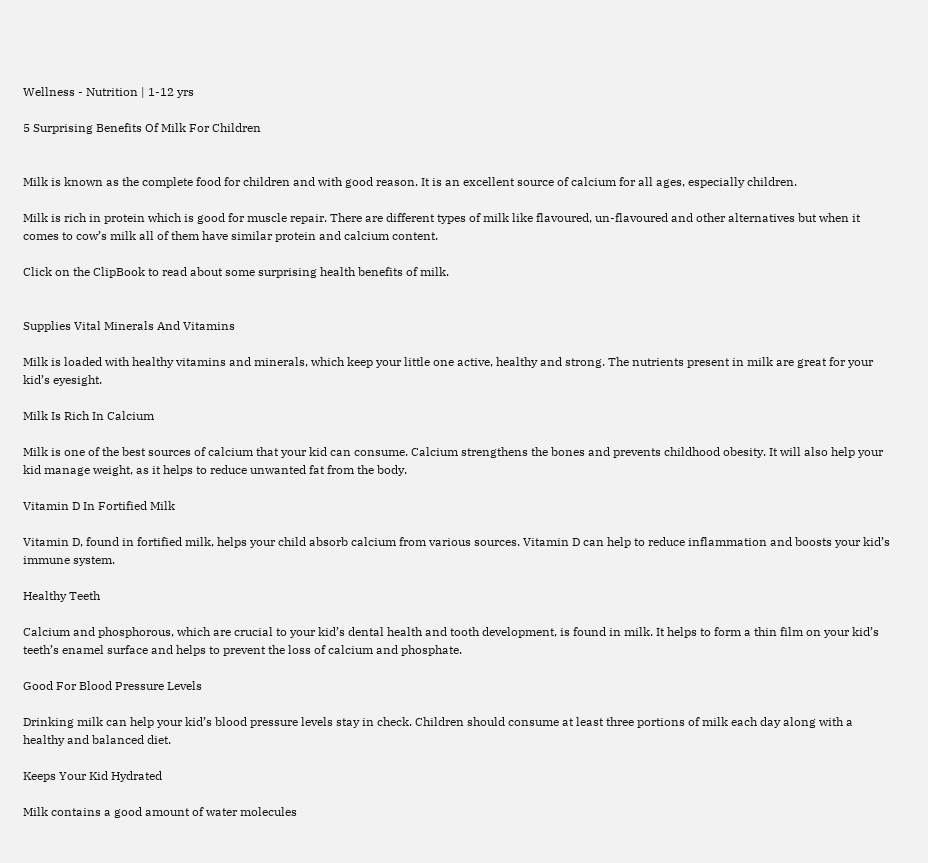Wellness - Nutrition | 1-12 yrs

5 Surprising Benefits Of Milk For Children


Milk is known as the complete food for children and with good reason. It is an excellent source of calcium for all ages, especially children.

Milk is rich in protein which is good for muscle repair. There are different types of milk like flavoured, un-flavoured and other alternatives but when it comes to cow’s milk all of them have similar protein and calcium content.

Click on the ClipBook to read about some surprising health benefits of milk.


Supplies Vital Minerals And Vitamins

Milk is loaded with healthy vitamins and minerals, which keep your little one active, healthy and strong. The nutrients present in milk are great for your kid’s eyesight.

Milk Is Rich In Calcium

Milk is one of the best sources of calcium that your kid can consume. Calcium strengthens the bones and prevents childhood obesity. It will also help your kid manage weight, as it helps to reduce unwanted fat from the body.

Vitamin D In Fortified Milk

Vitamin D, found in fortified milk, helps your child absorb calcium from various sources. Vitamin D can help to reduce inflammation and boosts your kid’s immune system.

Healthy Teeth

Calcium and phosphorous, which are crucial to your kid’s dental health and tooth development, is found in milk. It helps to form a thin film on your kid’s teeth’s enamel surface and helps to prevent the loss of calcium and phosphate.

Good For Blood Pressure Levels

Drinking milk can help your kid’s blood pressure levels stay in check. Children should consume at least three portions of milk each day along with a healthy and balanced diet.

Keeps Your Kid Hydrated

Milk contains a good amount of water molecules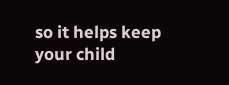so it helps keep your child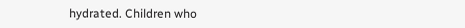hydrated. Children who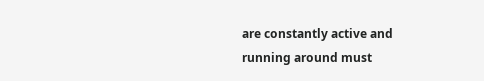are constantly active and running around must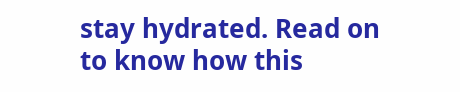stay hydrated. Read on to know how this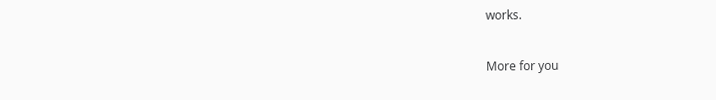works.

More for you